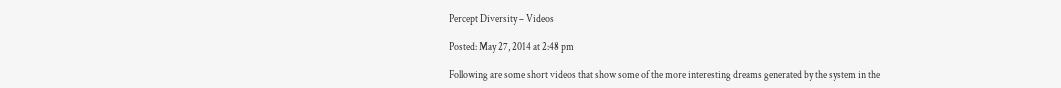Percept Diversity – Videos

Posted: May 27, 2014 at 2:48 pm

Following are some short videos that show some of the more interesting dreams generated by the system in the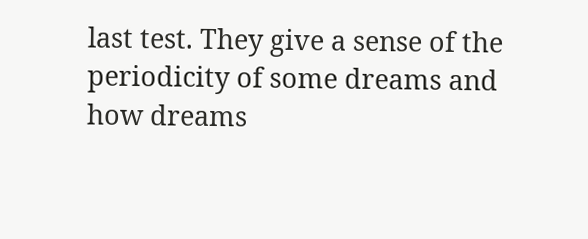last test. They give a sense of the periodicity of some dreams and how dreams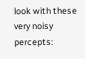look with these very noisy percepts: